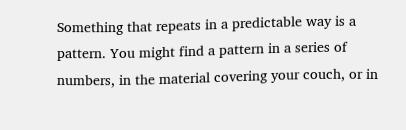Something that repeats in a predictable way is a pattern. You might find a pattern in a series of numbers, in the material covering your couch, or in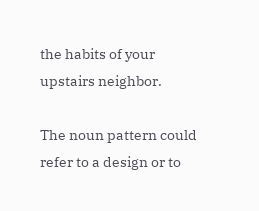the habits of your upstairs neighbor.

The noun pattern could refer to a design or to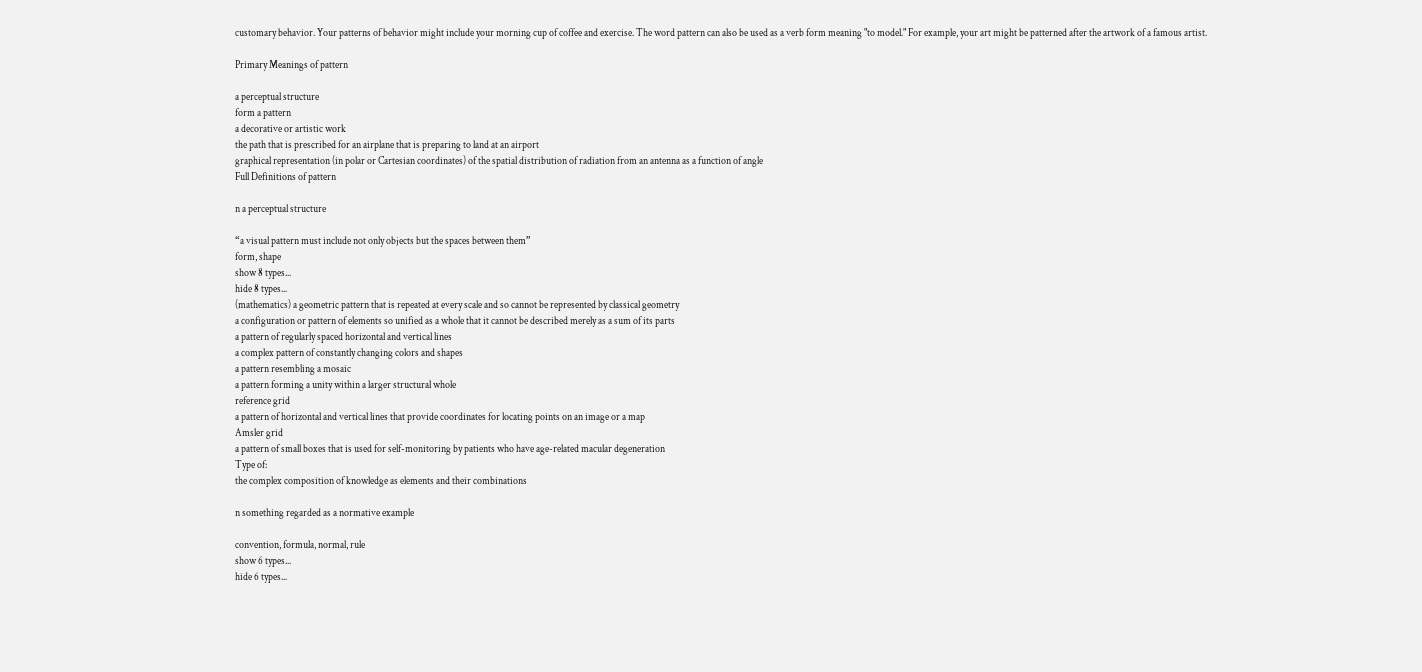customary behavior. Your patterns of behavior might include your morning cup of coffee and exercise. The word pattern can also be used as a verb form meaning "to model." For example, your art might be patterned after the artwork of a famous artist.

Primary Meanings of pattern

a perceptual structure
form a pattern
a decorative or artistic work
the path that is prescribed for an airplane that is preparing to land at an airport
graphical representation (in polar or Cartesian coordinates) of the spatial distribution of radiation from an antenna as a function of angle
Full Definitions of pattern

n a perceptual structure

“a visual pattern must include not only objects but the spaces between them”
form, shape
show 8 types...
hide 8 types...
(mathematics) a geometric pattern that is repeated at every scale and so cannot be represented by classical geometry
a configuration or pattern of elements so unified as a whole that it cannot be described merely as a sum of its parts
a pattern of regularly spaced horizontal and vertical lines
a complex pattern of constantly changing colors and shapes
a pattern resembling a mosaic
a pattern forming a unity within a larger structural whole
reference grid
a pattern of horizontal and vertical lines that provide coordinates for locating points on an image or a map
Amsler grid
a pattern of small boxes that is used for self-monitoring by patients who have age-related macular degeneration
Type of:
the complex composition of knowledge as elements and their combinations

n something regarded as a normative example

convention, formula, normal, rule
show 6 types...
hide 6 types...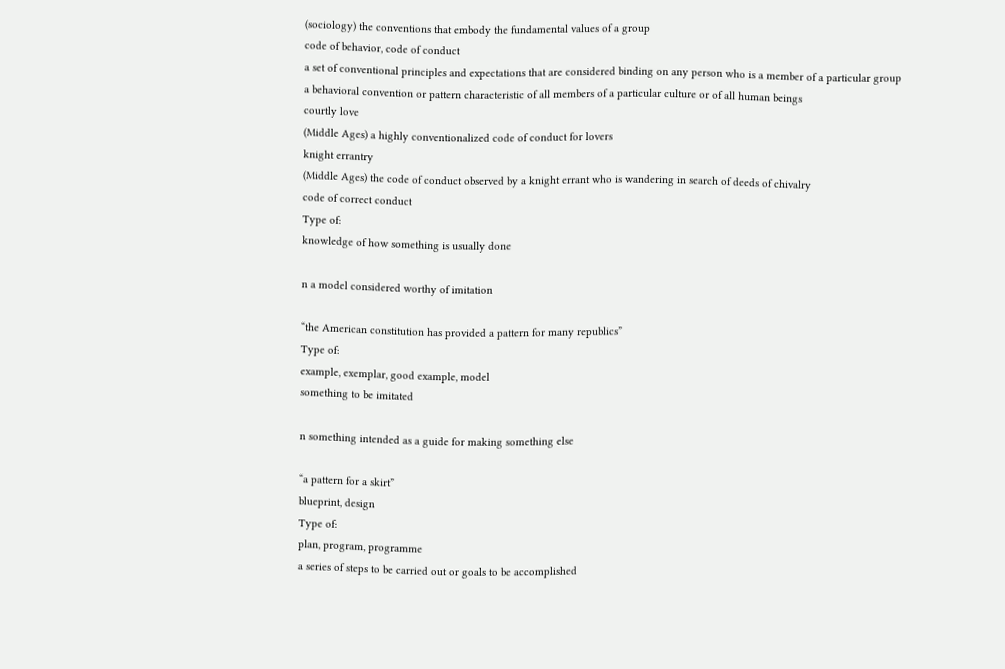(sociology) the conventions that embody the fundamental values of a group
code of behavior, code of conduct
a set of conventional principles and expectations that are considered binding on any person who is a member of a particular group
a behavioral convention or pattern characteristic of all members of a particular culture or of all human beings
courtly love
(Middle Ages) a highly conventionalized code of conduct for lovers
knight errantry
(Middle Ages) the code of conduct observed by a knight errant who is wandering in search of deeds of chivalry
code of correct conduct
Type of:
knowledge of how something is usually done

n a model considered worthy of imitation

“the American constitution has provided a pattern for many republics”
Type of:
example, exemplar, good example, model
something to be imitated

n something intended as a guide for making something else

“a pattern for a skirt”
blueprint, design
Type of:
plan, program, programme
a series of steps to be carried out or goals to be accomplished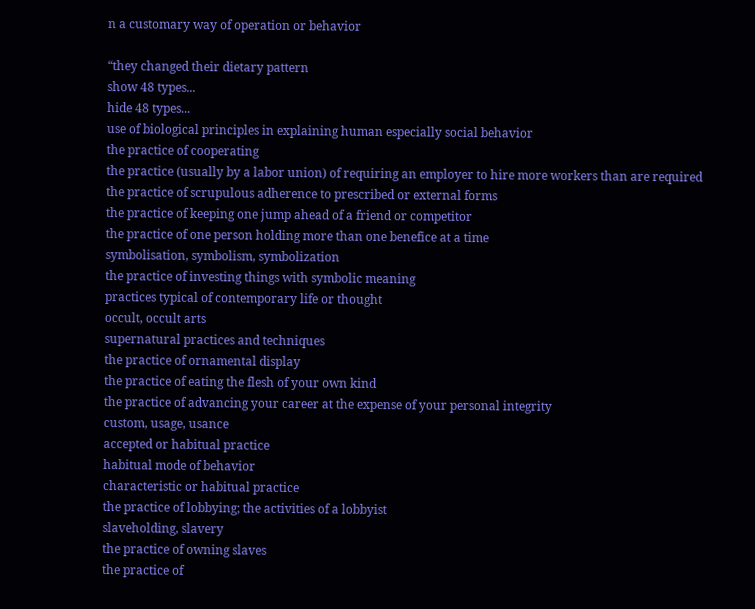n a customary way of operation or behavior

“they changed their dietary pattern
show 48 types...
hide 48 types...
use of biological principles in explaining human especially social behavior
the practice of cooperating
the practice (usually by a labor union) of requiring an employer to hire more workers than are required
the practice of scrupulous adherence to prescribed or external forms
the practice of keeping one jump ahead of a friend or competitor
the practice of one person holding more than one benefice at a time
symbolisation, symbolism, symbolization
the practice of investing things with symbolic meaning
practices typical of contemporary life or thought
occult, occult arts
supernatural practices and techniques
the practice of ornamental display
the practice of eating the flesh of your own kind
the practice of advancing your career at the expense of your personal integrity
custom, usage, usance
accepted or habitual practice
habitual mode of behavior
characteristic or habitual practice
the practice of lobbying; the activities of a lobbyist
slaveholding, slavery
the practice of owning slaves
the practice of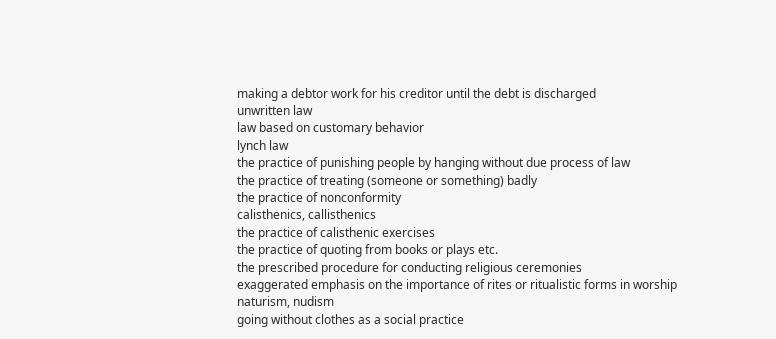making a debtor work for his creditor until the debt is discharged
unwritten law
law based on customary behavior
lynch law
the practice of punishing people by hanging without due process of law
the practice of treating (someone or something) badly
the practice of nonconformity
calisthenics, callisthenics
the practice of calisthenic exercises
the practice of quoting from books or plays etc.
the prescribed procedure for conducting religious ceremonies
exaggerated emphasis on the importance of rites or ritualistic forms in worship
naturism, nudism
going without clothes as a social practice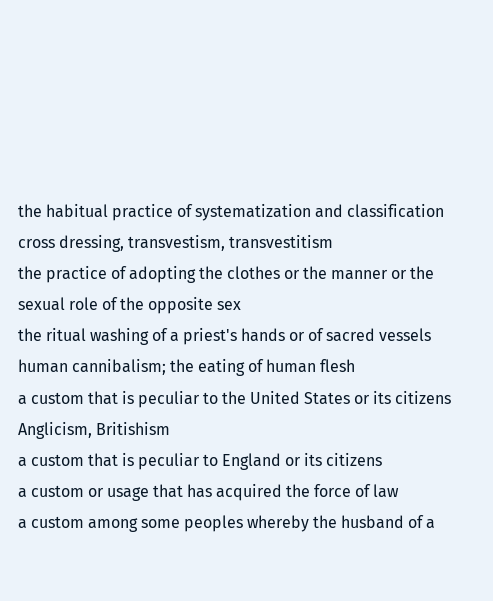the habitual practice of systematization and classification
cross dressing, transvestism, transvestitism
the practice of adopting the clothes or the manner or the sexual role of the opposite sex
the ritual washing of a priest's hands or of sacred vessels
human cannibalism; the eating of human flesh
a custom that is peculiar to the United States or its citizens
Anglicism, Britishism
a custom that is peculiar to England or its citizens
a custom or usage that has acquired the force of law
a custom among some peoples whereby the husband of a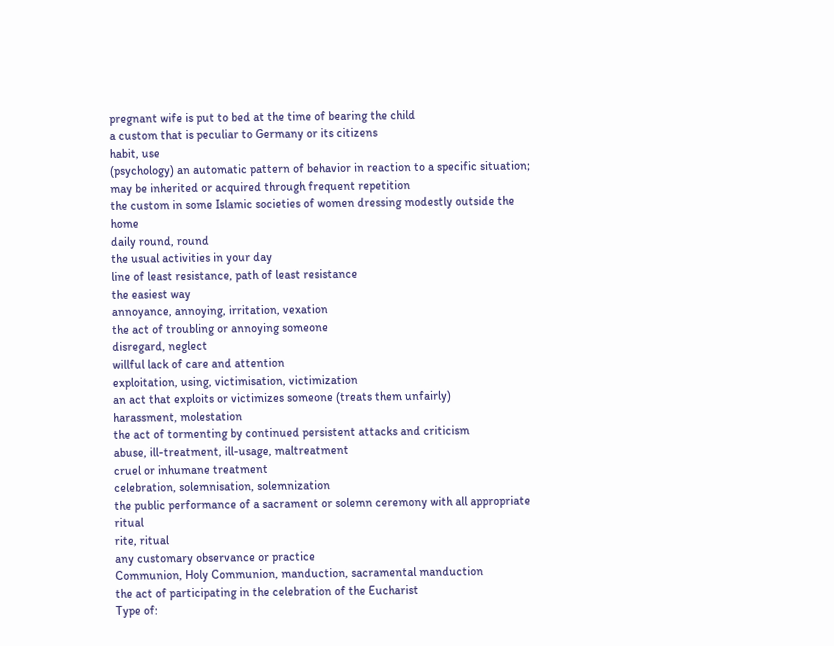pregnant wife is put to bed at the time of bearing the child
a custom that is peculiar to Germany or its citizens
habit, use
(psychology) an automatic pattern of behavior in reaction to a specific situation; may be inherited or acquired through frequent repetition
the custom in some Islamic societies of women dressing modestly outside the home
daily round, round
the usual activities in your day
line of least resistance, path of least resistance
the easiest way
annoyance, annoying, irritation, vexation
the act of troubling or annoying someone
disregard, neglect
willful lack of care and attention
exploitation, using, victimisation, victimization
an act that exploits or victimizes someone (treats them unfairly)
harassment, molestation
the act of tormenting by continued persistent attacks and criticism
abuse, ill-treatment, ill-usage, maltreatment
cruel or inhumane treatment
celebration, solemnisation, solemnization
the public performance of a sacrament or solemn ceremony with all appropriate ritual
rite, ritual
any customary observance or practice
Communion, Holy Communion, manduction, sacramental manduction
the act of participating in the celebration of the Eucharist
Type of: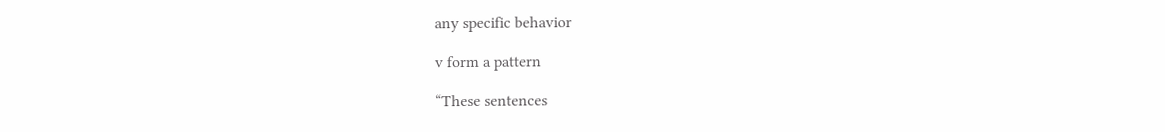any specific behavior

v form a pattern

“These sentences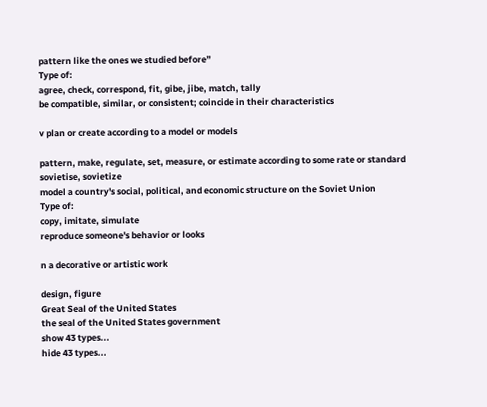pattern like the ones we studied before”
Type of:
agree, check, correspond, fit, gibe, jibe, match, tally
be compatible, similar, or consistent; coincide in their characteristics

v plan or create according to a model or models

pattern, make, regulate, set, measure, or estimate according to some rate or standard
sovietise, sovietize
model a country's social, political, and economic structure on the Soviet Union
Type of:
copy, imitate, simulate
reproduce someone's behavior or looks

n a decorative or artistic work

design, figure
Great Seal of the United States
the seal of the United States government
show 43 types...
hide 43 types...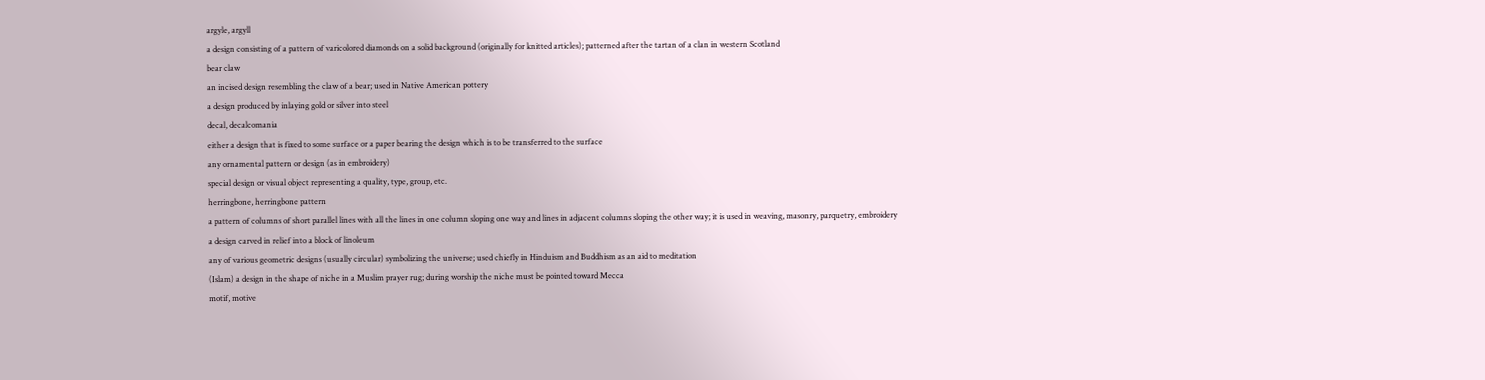argyle, argyll
a design consisting of a pattern of varicolored diamonds on a solid background (originally for knitted articles); patterned after the tartan of a clan in western Scotland
bear claw
an incised design resembling the claw of a bear; used in Native American pottery
a design produced by inlaying gold or silver into steel
decal, decalcomania
either a design that is fixed to some surface or a paper bearing the design which is to be transferred to the surface
any ornamental pattern or design (as in embroidery)
special design or visual object representing a quality, type, group, etc.
herringbone, herringbone pattern
a pattern of columns of short parallel lines with all the lines in one column sloping one way and lines in adjacent columns sloping the other way; it is used in weaving, masonry, parquetry, embroidery
a design carved in relief into a block of linoleum
any of various geometric designs (usually circular) symbolizing the universe; used chiefly in Hinduism and Buddhism as an aid to meditation
(Islam) a design in the shape of niche in a Muslim prayer rug; during worship the niche must be pointed toward Mecca
motif, motive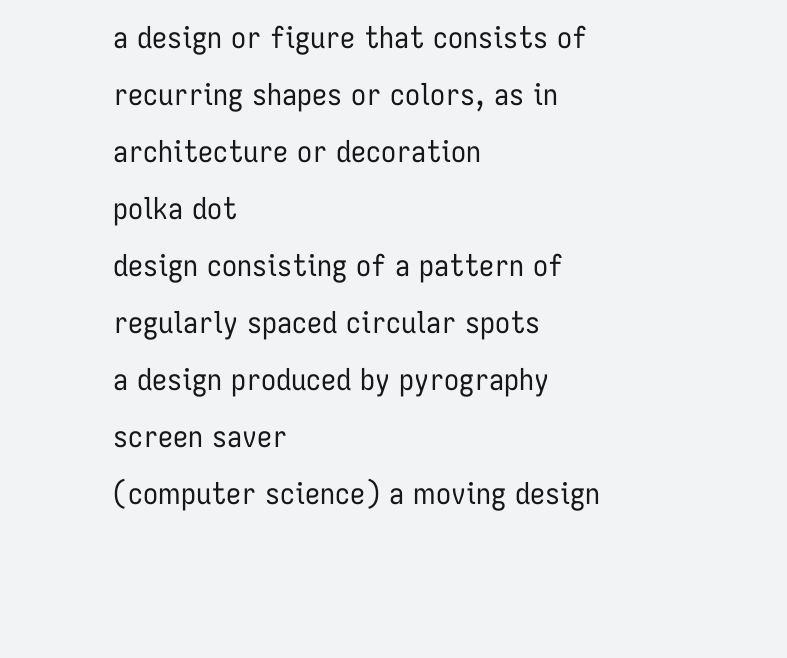a design or figure that consists of recurring shapes or colors, as in architecture or decoration
polka dot
design consisting of a pattern of regularly spaced circular spots
a design produced by pyrography
screen saver
(computer science) a moving design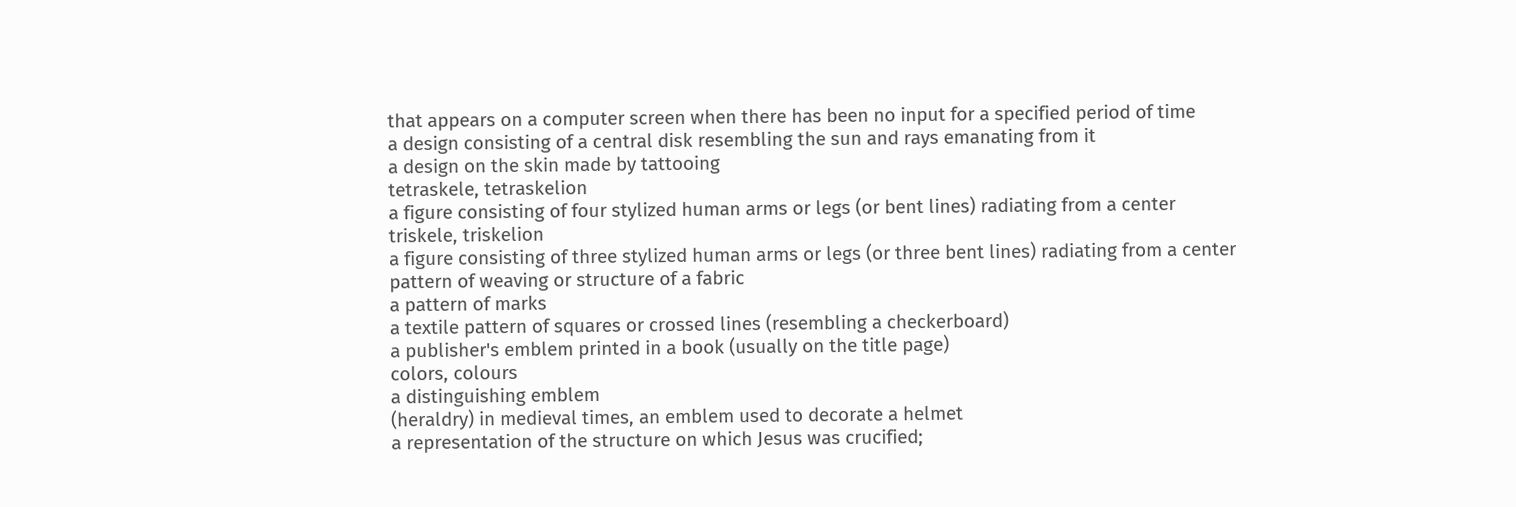that appears on a computer screen when there has been no input for a specified period of time
a design consisting of a central disk resembling the sun and rays emanating from it
a design on the skin made by tattooing
tetraskele, tetraskelion
a figure consisting of four stylized human arms or legs (or bent lines) radiating from a center
triskele, triskelion
a figure consisting of three stylized human arms or legs (or three bent lines) radiating from a center
pattern of weaving or structure of a fabric
a pattern of marks
a textile pattern of squares or crossed lines (resembling a checkerboard)
a publisher's emblem printed in a book (usually on the title page)
colors, colours
a distinguishing emblem
(heraldry) in medieval times, an emblem used to decorate a helmet
a representation of the structure on which Jesus was crucified;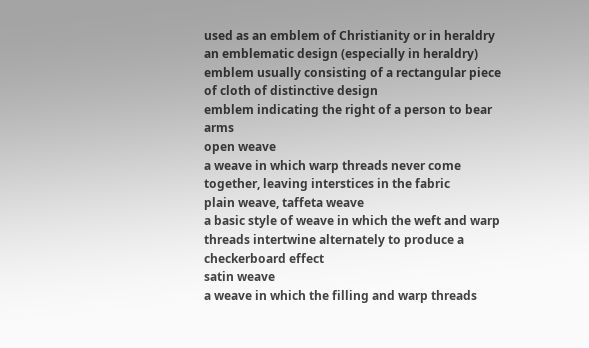used as an emblem of Christianity or in heraldry
an emblematic design (especially in heraldry)
emblem usually consisting of a rectangular piece of cloth of distinctive design
emblem indicating the right of a person to bear arms
open weave
a weave in which warp threads never come together, leaving interstices in the fabric
plain weave, taffeta weave
a basic style of weave in which the weft and warp threads intertwine alternately to produce a checkerboard effect
satin weave
a weave in which the filling and warp threads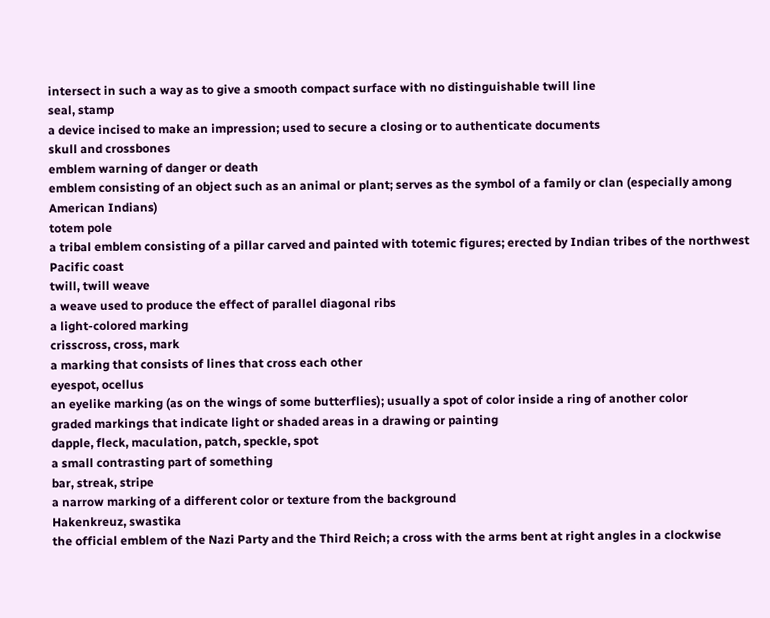intersect in such a way as to give a smooth compact surface with no distinguishable twill line
seal, stamp
a device incised to make an impression; used to secure a closing or to authenticate documents
skull and crossbones
emblem warning of danger or death
emblem consisting of an object such as an animal or plant; serves as the symbol of a family or clan (especially among American Indians)
totem pole
a tribal emblem consisting of a pillar carved and painted with totemic figures; erected by Indian tribes of the northwest Pacific coast
twill, twill weave
a weave used to produce the effect of parallel diagonal ribs
a light-colored marking
crisscross, cross, mark
a marking that consists of lines that cross each other
eyespot, ocellus
an eyelike marking (as on the wings of some butterflies); usually a spot of color inside a ring of another color
graded markings that indicate light or shaded areas in a drawing or painting
dapple, fleck, maculation, patch, speckle, spot
a small contrasting part of something
bar, streak, stripe
a narrow marking of a different color or texture from the background
Hakenkreuz, swastika
the official emblem of the Nazi Party and the Third Reich; a cross with the arms bent at right angles in a clockwise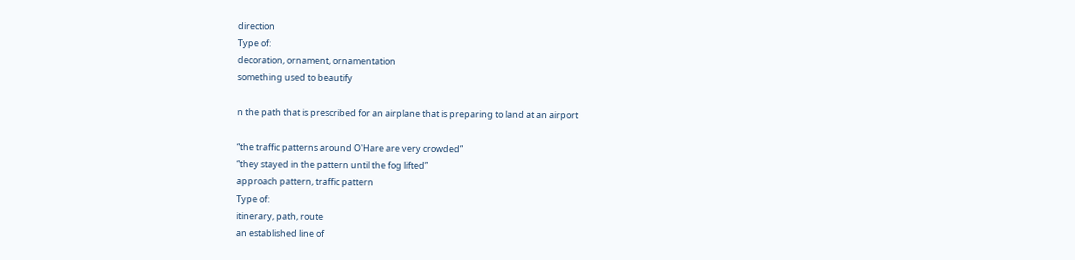direction
Type of:
decoration, ornament, ornamentation
something used to beautify

n the path that is prescribed for an airplane that is preparing to land at an airport

“the traffic patterns around O'Hare are very crowded”
“they stayed in the pattern until the fog lifted”
approach pattern, traffic pattern
Type of:
itinerary, path, route
an established line of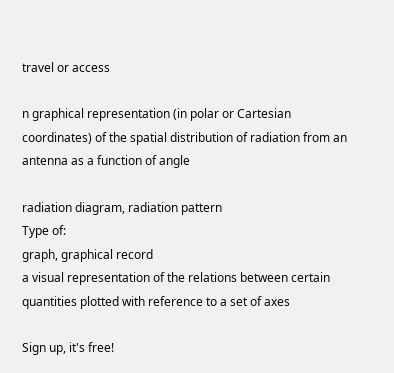travel or access

n graphical representation (in polar or Cartesian coordinates) of the spatial distribution of radiation from an antenna as a function of angle

radiation diagram, radiation pattern
Type of:
graph, graphical record
a visual representation of the relations between certain quantities plotted with reference to a set of axes

Sign up, it's free!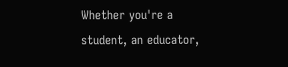Whether you're a student, an educator,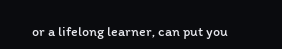or a lifelong learner, can put you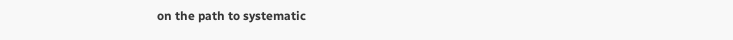on the path to systematic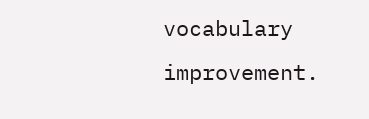vocabulary improvement.